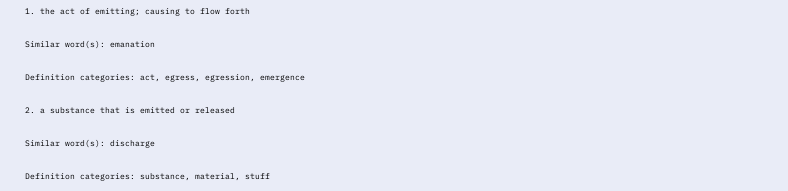1. the act of emitting; causing to flow forth

Similar word(s): emanation

Definition categories: act, egress, egression, emergence

2. a substance that is emitted or released

Similar word(s): discharge

Definition categories: substance, material, stuff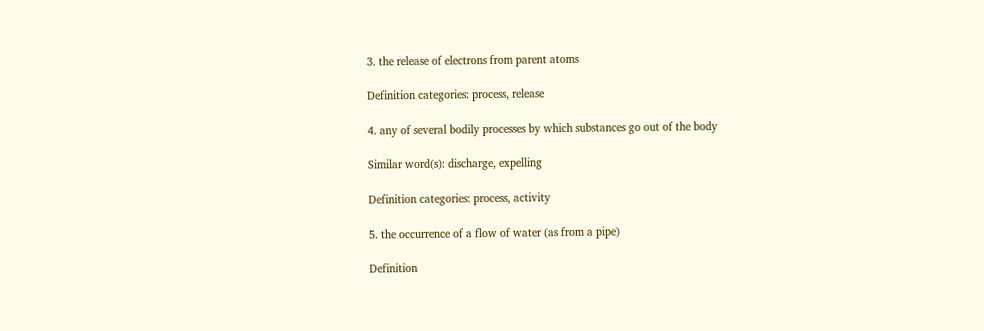3. the release of electrons from parent atoms

Definition categories: process, release

4. any of several bodily processes by which substances go out of the body

Similar word(s): discharge, expelling

Definition categories: process, activity

5. the occurrence of a flow of water (as from a pipe)

Definition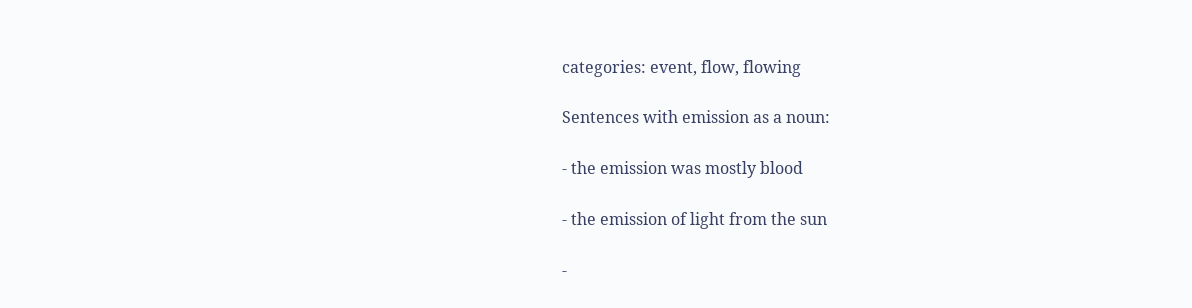categories: event, flow, flowing

Sentences with emission as a noun:

- the emission was mostly blood

- the emission of light from the sun

-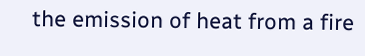the emission of heat from a fire